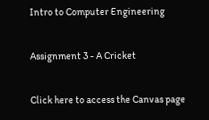Intro to Computer Engineering

Assignment 3 - A Cricket

Click here to access the Canvas page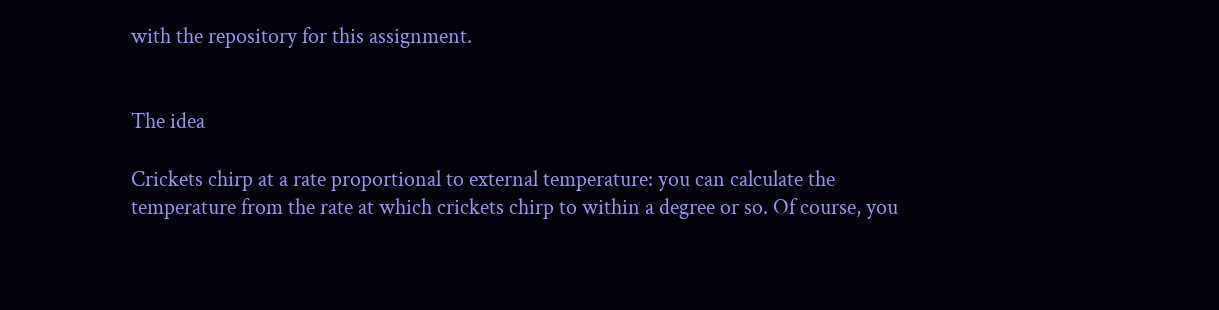with the repository for this assignment.


The idea

Crickets chirp at a rate proportional to external temperature: you can calculate the temperature from the rate at which crickets chirp to within a degree or so. Of course, you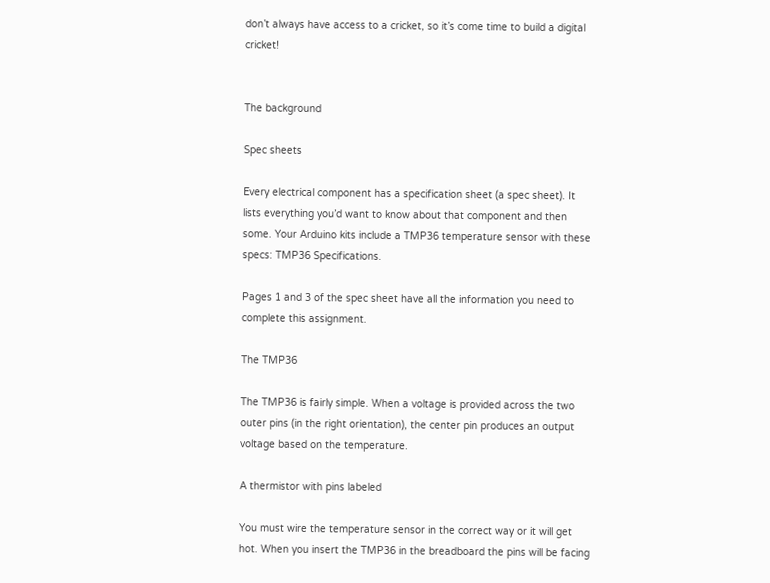don’t always have access to a cricket, so it’s come time to build a digital cricket!


The background

Spec sheets

Every electrical component has a specification sheet (a spec sheet). It lists everything you’d want to know about that component and then some. Your Arduino kits include a TMP36 temperature sensor with these specs: TMP36 Specifications.

Pages 1 and 3 of the spec sheet have all the information you need to complete this assignment.

The TMP36

The TMP36 is fairly simple. When a voltage is provided across the two outer pins (in the right orientation), the center pin produces an output voltage based on the temperature.

A thermistor with pins labeled

You must wire the temperature sensor in the correct way or it will get hot. When you insert the TMP36 in the breadboard the pins will be facing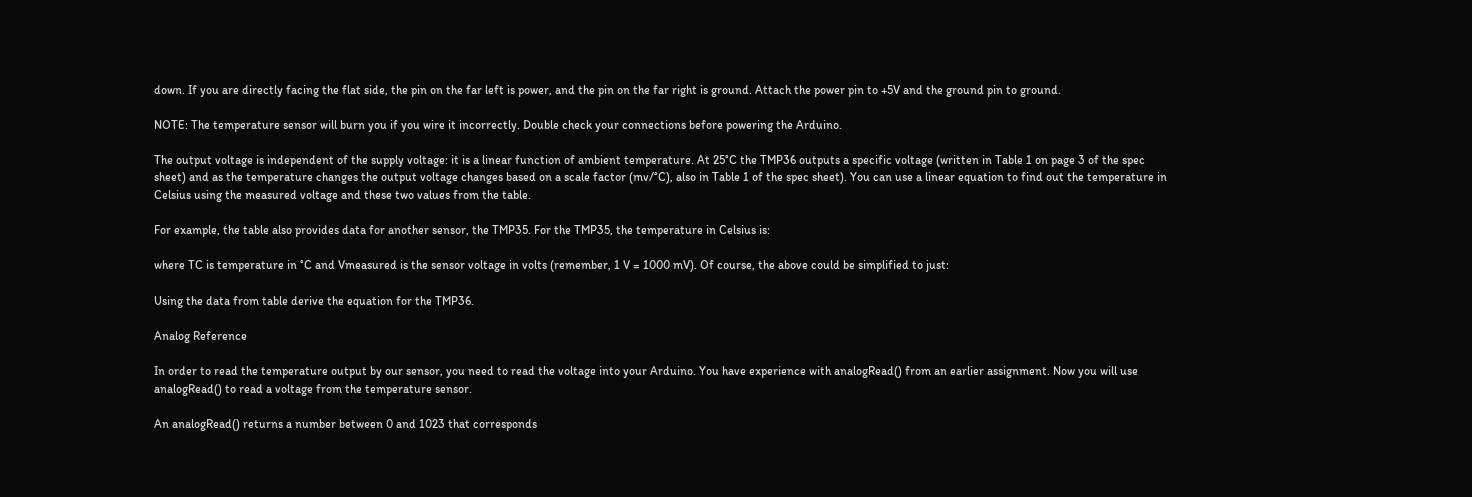down. If you are directly facing the flat side, the pin on the far left is power, and the pin on the far right is ground. Attach the power pin to +5V and the ground pin to ground.

NOTE: The temperature sensor will burn you if you wire it incorrectly. Double check your connections before powering the Arduino.

The output voltage is independent of the supply voltage: it is a linear function of ambient temperature. At 25°C the TMP36 outputs a specific voltage (written in Table 1 on page 3 of the spec sheet) and as the temperature changes the output voltage changes based on a scale factor (mv/°C), also in Table 1 of the spec sheet). You can use a linear equation to find out the temperature in Celsius using the measured voltage and these two values from the table.

For example, the table also provides data for another sensor, the TMP35. For the TMP35, the temperature in Celsius is:

where TC is temperature in °C and Vmeasured is the sensor voltage in volts (remember, 1 V = 1000 mV). Of course, the above could be simplified to just:

Using the data from table derive the equation for the TMP36.

Analog Reference

In order to read the temperature output by our sensor, you need to read the voltage into your Arduino. You have experience with analogRead() from an earlier assignment. Now you will use analogRead() to read a voltage from the temperature sensor.

An analogRead() returns a number between 0 and 1023 that corresponds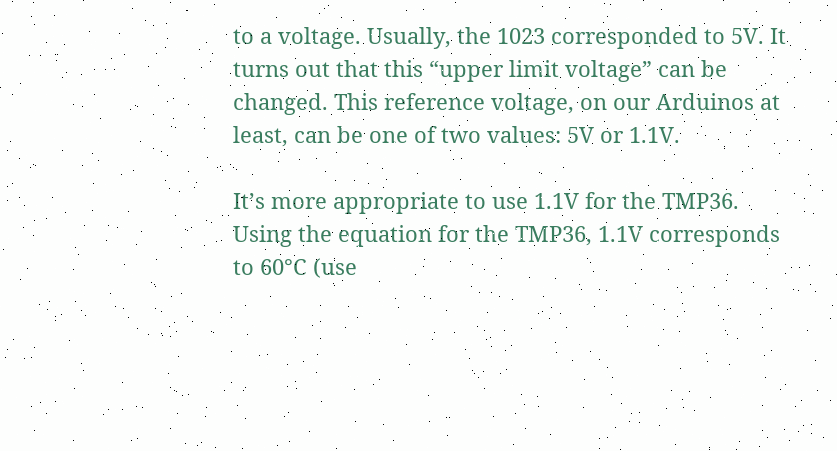to a voltage. Usually, the 1023 corresponded to 5V. It turns out that this “upper limit voltage” can be changed. This reference voltage, on our Arduinos at least, can be one of two values: 5V or 1.1V.

It’s more appropriate to use 1.1V for the TMP36. Using the equation for the TMP36, 1.1V corresponds to 60°C (use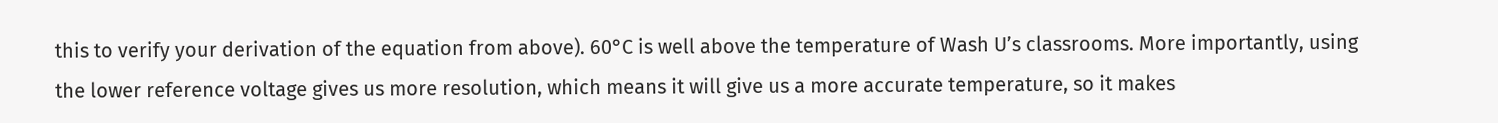this to verify your derivation of the equation from above). 60°C is well above the temperature of Wash U’s classrooms. More importantly, using the lower reference voltage gives us more resolution, which means it will give us a more accurate temperature, so it makes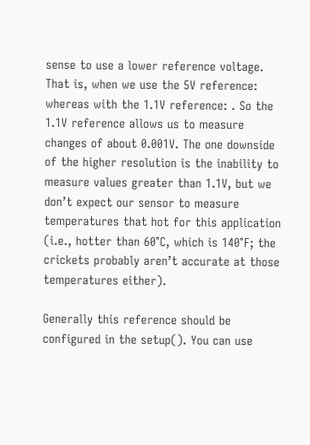sense to use a lower reference voltage. That is, when we use the 5V reference: whereas with the 1.1V reference: . So the 1.1V reference allows us to measure changes of about 0.001V. The one downside of the higher resolution is the inability to measure values greater than 1.1V, but we don’t expect our sensor to measure temperatures that hot for this application (i.e., hotter than 60°C, which is 140°F; the crickets probably aren’t accurate at those temperatures either).

Generally this reference should be configured in the setup(). You can use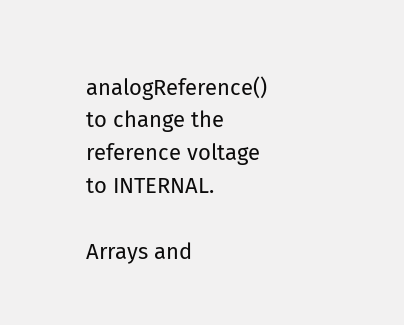analogReference() to change the reference voltage to INTERNAL.

Arrays and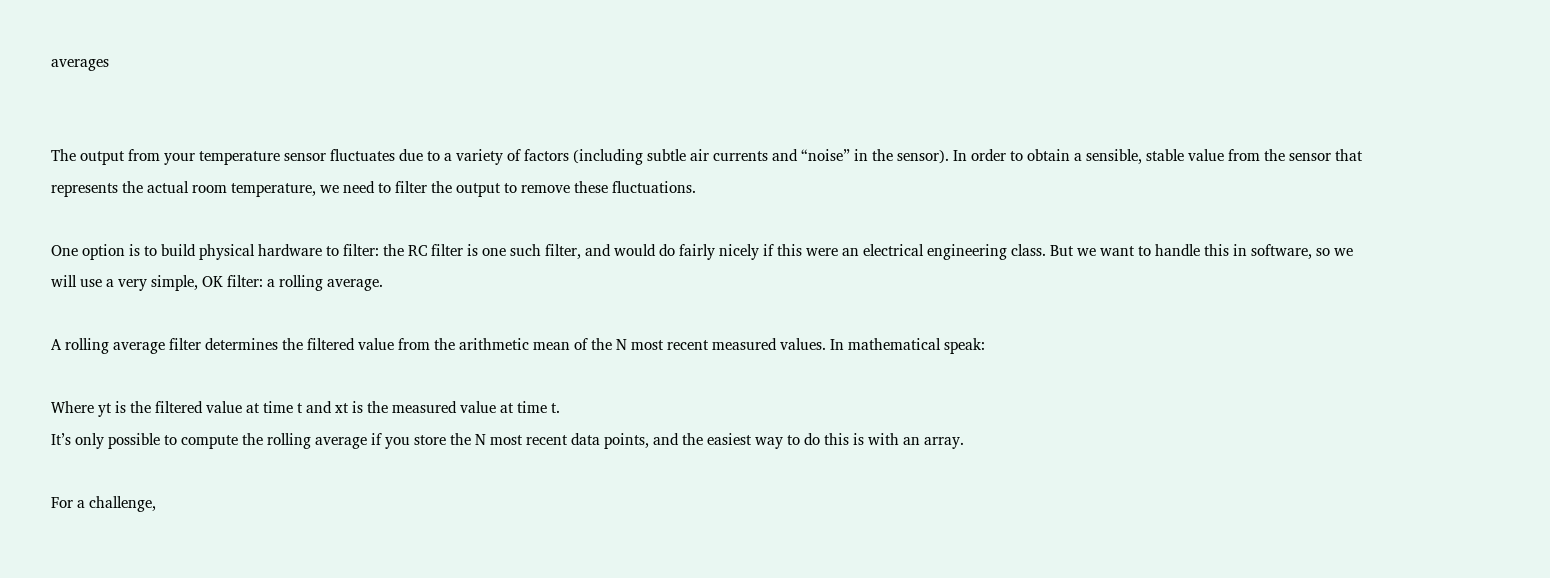averages


The output from your temperature sensor fluctuates due to a variety of factors (including subtle air currents and “noise” in the sensor). In order to obtain a sensible, stable value from the sensor that represents the actual room temperature, we need to filter the output to remove these fluctuations.

One option is to build physical hardware to filter: the RC filter is one such filter, and would do fairly nicely if this were an electrical engineering class. But we want to handle this in software, so we will use a very simple, OK filter: a rolling average.

A rolling average filter determines the filtered value from the arithmetic mean of the N most recent measured values. In mathematical speak:

Where yt is the filtered value at time t and xt is the measured value at time t.
It’s only possible to compute the rolling average if you store the N most recent data points, and the easiest way to do this is with an array.

For a challenge,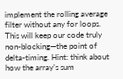implement the rolling average filter without any for loops. This will keep our code truly non-blocking—the point of delta-timing. Hint: think about how the array’s sum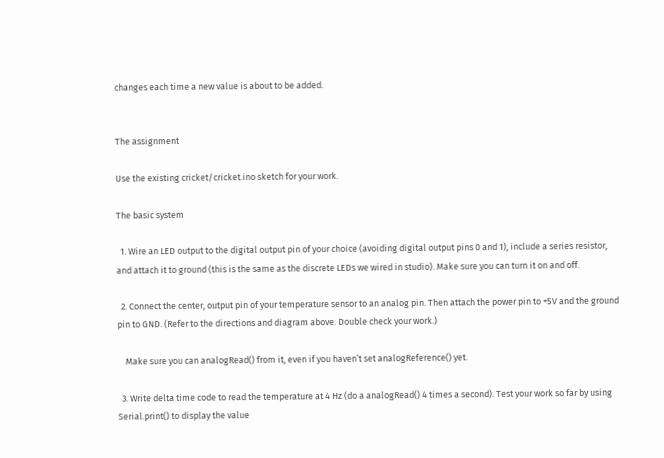changes each time a new value is about to be added.


The assignment

Use the existing cricket/cricket.ino sketch for your work.

The basic system

  1. Wire an LED output to the digital output pin of your choice (avoiding digital output pins 0 and 1), include a series resistor, and attach it to ground (this is the same as the discrete LEDs we wired in studio). Make sure you can turn it on and off.

  2. Connect the center, output pin of your temperature sensor to an analog pin. Then attach the power pin to +5V and the ground pin to GND. (Refer to the directions and diagram above. Double check your work.)

    Make sure you can analogRead() from it, even if you haven’t set analogReference() yet.

  3. Write delta time code to read the temperature at 4 Hz (do a analogRead() 4 times a second). Test your work so far by using Serial.print() to display the value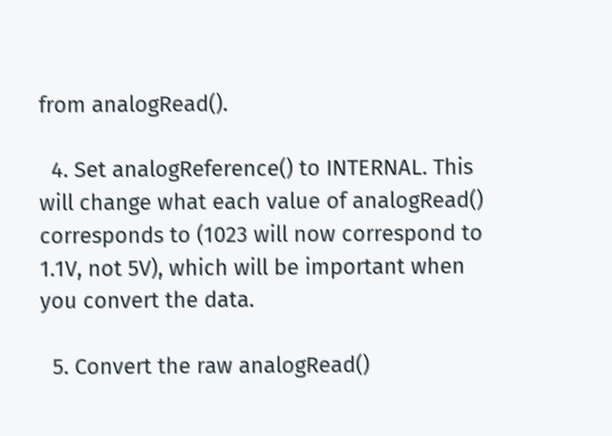from analogRead().

  4. Set analogReference() to INTERNAL. This will change what each value of analogRead() corresponds to (1023 will now correspond to 1.1V, not 5V), which will be important when you convert the data.

  5. Convert the raw analogRead()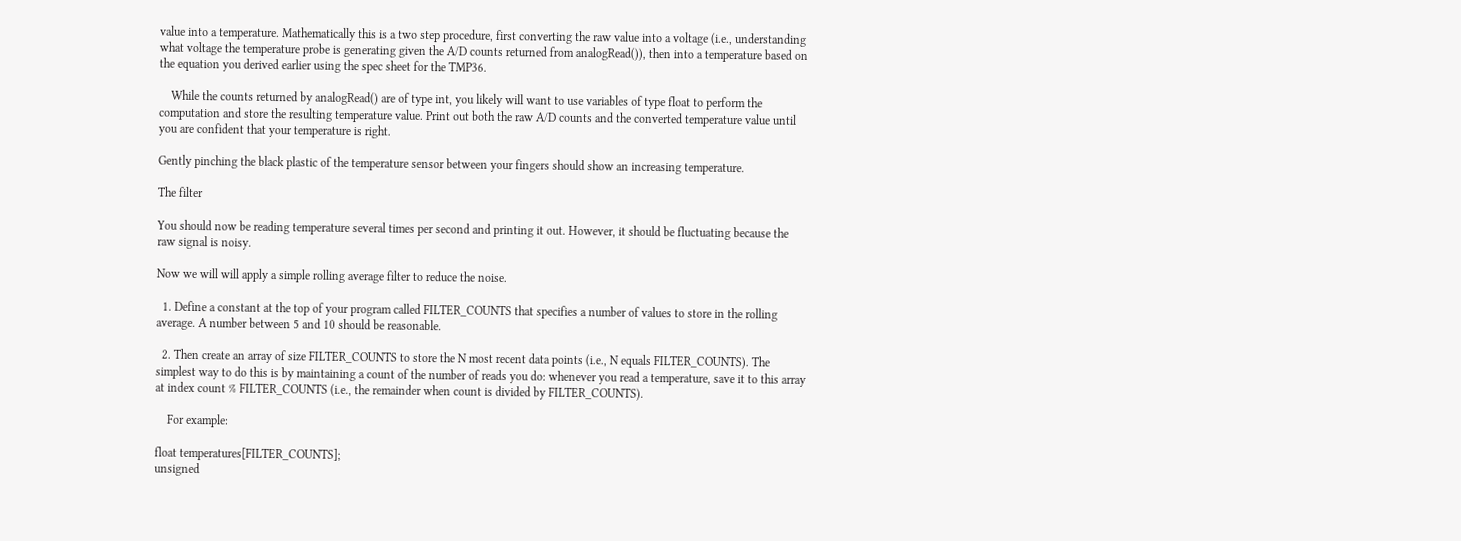value into a temperature. Mathematically this is a two step procedure, first converting the raw value into a voltage (i.e., understanding what voltage the temperature probe is generating given the A/D counts returned from analogRead()), then into a temperature based on the equation you derived earlier using the spec sheet for the TMP36.

    While the counts returned by analogRead() are of type int, you likely will want to use variables of type float to perform the computation and store the resulting temperature value. Print out both the raw A/D counts and the converted temperature value until you are confident that your temperature is right.

Gently pinching the black plastic of the temperature sensor between your fingers should show an increasing temperature.

The filter

You should now be reading temperature several times per second and printing it out. However, it should be fluctuating because the raw signal is noisy.

Now we will will apply a simple rolling average filter to reduce the noise.

  1. Define a constant at the top of your program called FILTER_COUNTS that specifies a number of values to store in the rolling average. A number between 5 and 10 should be reasonable.

  2. Then create an array of size FILTER_COUNTS to store the N most recent data points (i.e., N equals FILTER_COUNTS). The simplest way to do this is by maintaining a count of the number of reads you do: whenever you read a temperature, save it to this array at index count % FILTER_COUNTS (i.e., the remainder when count is divided by FILTER_COUNTS).

    For example:

float temperatures[FILTER_COUNTS];
unsigned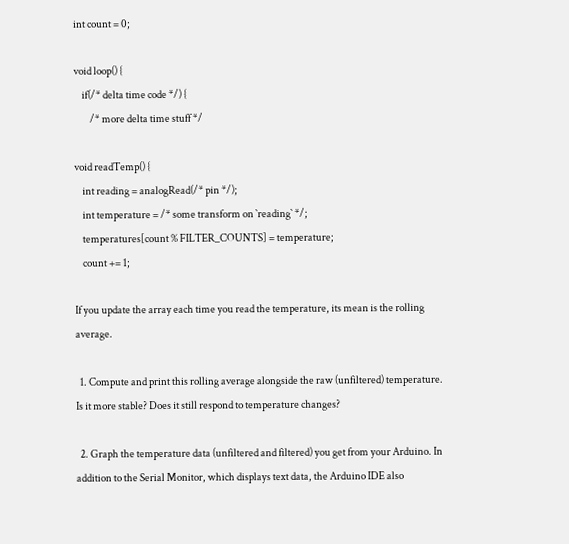int count = 0;

void loop() {
    if(/* delta time code */) {
        /* more delta time stuff */

void readTemp() {
    int reading = analogRead(/* pin */);
    int temperature = /* some transform on `reading` */;
    temperatures[count % FILTER_COUNTS] = temperature;
    count += 1;

If you update the array each time you read the temperature, its mean is the rolling average.

  1. Compute and print this rolling average alongside the raw (unfiltered) temperature. Is it more stable? Does it still respond to temperature changes?

  2. Graph the temperature data (unfiltered and filtered) you get from your Arduino. In addition to the Serial Monitor, which displays text data, the Arduino IDE also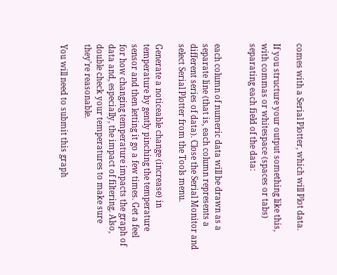comes with a Serial Plotter, which will Plot data.

If you structure your output something like this, with commas or whitespace (spaces or tabs) separating each field of the data:


each column of numeric data will be drawn as a separate line (that is, each column represents a different series of data). Close the Serial Monitor and select Serial Plotter from the Tools menu.

Generate a noticeable change (increase) in temperature by gently pinching the temperature sensor and then letting it go a few times. Get a feel for how changing temperature impacts the graph of data and, especially, the impact of filtering. Also, double check your temperatures to make sure they’re reasonable.

You will need to submit this graph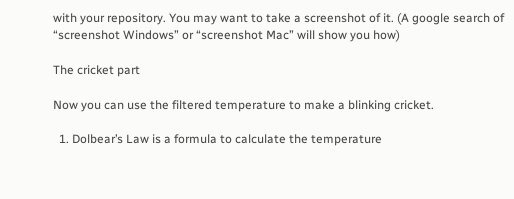with your repository. You may want to take a screenshot of it. (A google search of “screenshot Windows” or “screenshot Mac” will show you how)

The cricket part

Now you can use the filtered temperature to make a blinking cricket.

  1. Dolbear’s Law is a formula to calculate the temperature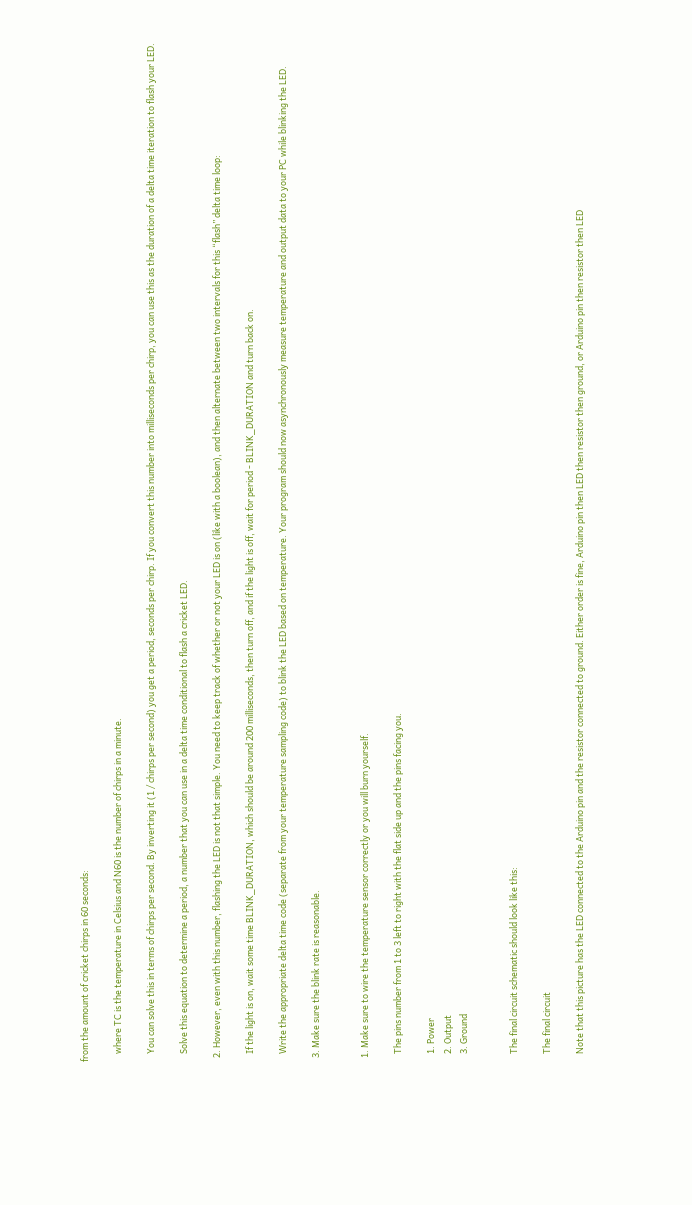from the amount of cricket chirps in 60 seconds:

    where TC is the temperature in Celsius and N60 is the number of chirps in a minute.

    You can solve this in terms of chirps per second. By inverting it (1 / chirps per second) you get a period, seconds per chirp. If you convert this number into milliseconds per chirp, you can use this as the duration of a delta time iteration to flash your LED.

    Solve this equation to determine a period, a number that you can use in a delta time conditional to flash a cricket LED.

  2. However, even with this number, flashing the LED is not that simple. You need to keep track of whether or not your LED is on (like with a boolean), and then alternate between two intervals for this “flash” delta time loop:

    If the light is on, wait some time BLINK_DURATION, which should be around 200 milliseconds, then turn off, and if the light is off, wait for period - BLINK_DURATION and turn back on.

    Write the appropriate delta time code (separate from your temperature sampling code) to blink the LED based on temperature. Your program should now asynchronously measure temperature and output data to your PC while blinking the LED.

  3. Make sure the blink rate is reasonable.


  1. Make sure to wire the temperature sensor correctly or you will burn yourself.

    The pins number from 1 to 3 left to right with the flat side up and the pins facing you.

    1. Power
    2. Output
    3. Ground


    The final circuit schematic should look like this:

    The final circuit

    Note that this picture has the LED connected to the Arduino pin and the resistor connected to ground. Either order is fine, Arduino pin then LED then resistor then ground, or Arduino pin then resistor then LED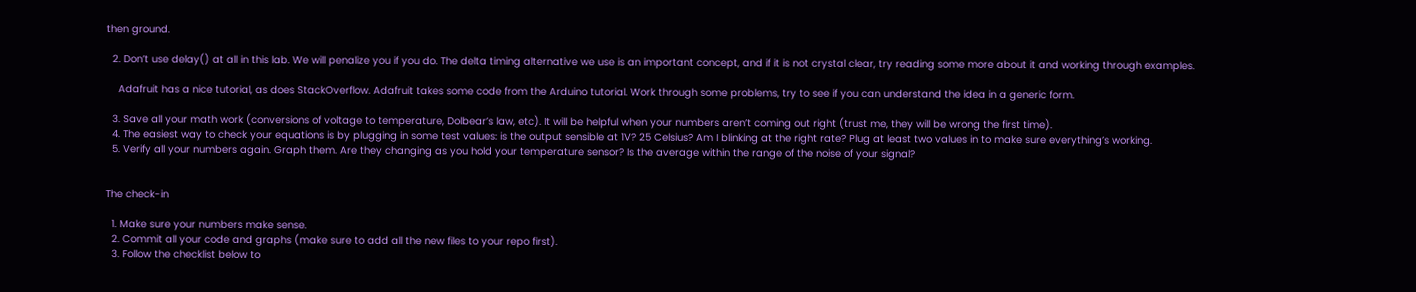then ground.

  2. Don’t use delay() at all in this lab. We will penalize you if you do. The delta timing alternative we use is an important concept, and if it is not crystal clear, try reading some more about it and working through examples.

    Adafruit has a nice tutorial, as does StackOverflow. Adafruit takes some code from the Arduino tutorial. Work through some problems, try to see if you can understand the idea in a generic form.

  3. Save all your math work (conversions of voltage to temperature, Dolbear’s law, etc). It will be helpful when your numbers aren’t coming out right (trust me, they will be wrong the first time).
  4. The easiest way to check your equations is by plugging in some test values: is the output sensible at 1V? 25 Celsius? Am I blinking at the right rate? Plug at least two values in to make sure everything’s working.
  5. Verify all your numbers again. Graph them. Are they changing as you hold your temperature sensor? Is the average within the range of the noise of your signal?


The check-in

  1. Make sure your numbers make sense.
  2. Commit all your code and graphs (make sure to add all the new files to your repo first).
  3. Follow the checklist below to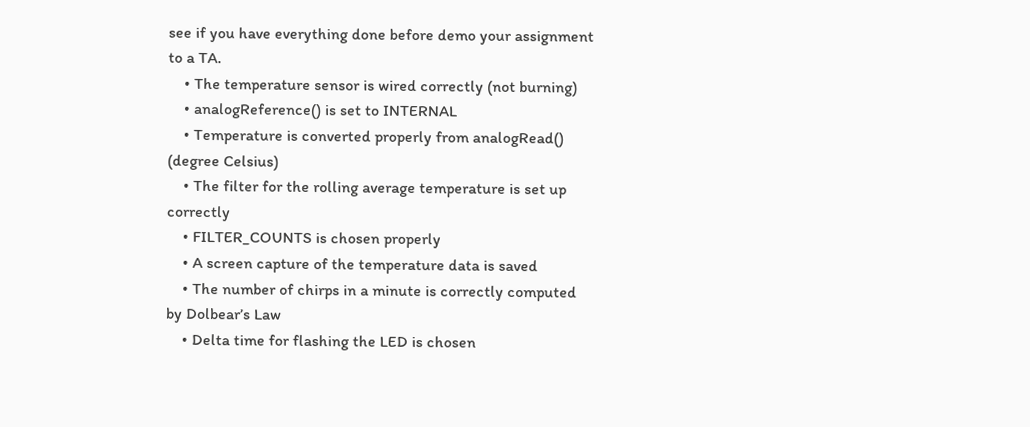see if you have everything done before demo your assignment to a TA.
    • The temperature sensor is wired correctly (not burning)
    • analogReference() is set to INTERNAL
    • Temperature is converted properly from analogRead() (degree Celsius)
    • The filter for the rolling average temperature is set up correctly
    • FILTER_COUNTS is chosen properly
    • A screen capture of the temperature data is saved
    • The number of chirps in a minute is correctly computed by Dolbear’s Law
    • Delta time for flashing the LED is chosen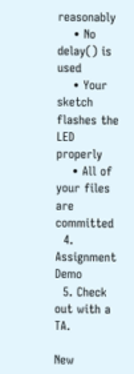reasonably
    • No delay() is used
    • Your sketch flashes the LED properly
    • All of your files are committed
  4. Assignment Demo
  5. Check out with a TA.

New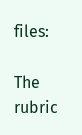files:

The rubric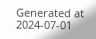Generated at 2024-07-01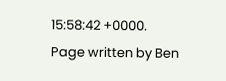15:58:42 +0000.
Page written by Ben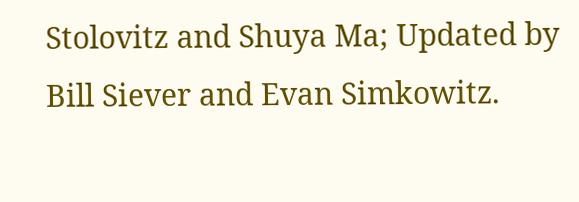Stolovitz and Shuya Ma; Updated by Bill Siever and Evan Simkowitz.